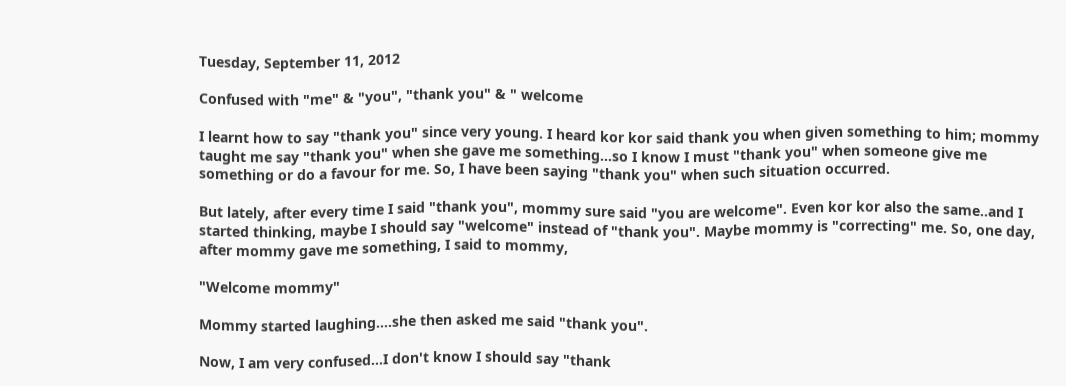Tuesday, September 11, 2012

Confused with "me" & "you", "thank you" & " welcome

I learnt how to say "thank you" since very young. I heard kor kor said thank you when given something to him; mommy taught me say "thank you" when she gave me something...so I know I must "thank you" when someone give me something or do a favour for me. So, I have been saying "thank you" when such situation occurred.

But lately, after every time I said "thank you", mommy sure said "you are welcome". Even kor kor also the same..and I started thinking, maybe I should say "welcome" instead of "thank you". Maybe mommy is "correcting" me. So, one day, after mommy gave me something, I said to mommy,

"Welcome mommy"

Mommy started laughing....she then asked me said "thank you".

Now, I am very confused...I don't know I should say "thank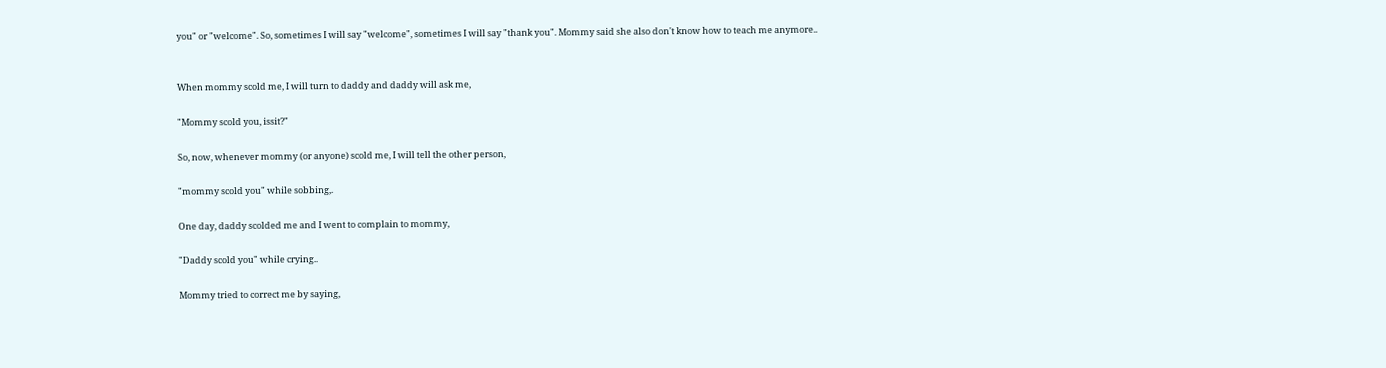you" or "welcome". So, sometimes I will say "welcome", sometimes I will say "thank you". Mommy said she also don't know how to teach me anymore..


When mommy scold me, I will turn to daddy and daddy will ask me,

"Mommy scold you, issit?"

So, now, whenever mommy (or anyone) scold me, I will tell the other person,

"mommy scold you" while sobbing,.

One day, daddy scolded me and I went to complain to mommy,

"Daddy scold you" while crying..

Mommy tried to correct me by saying,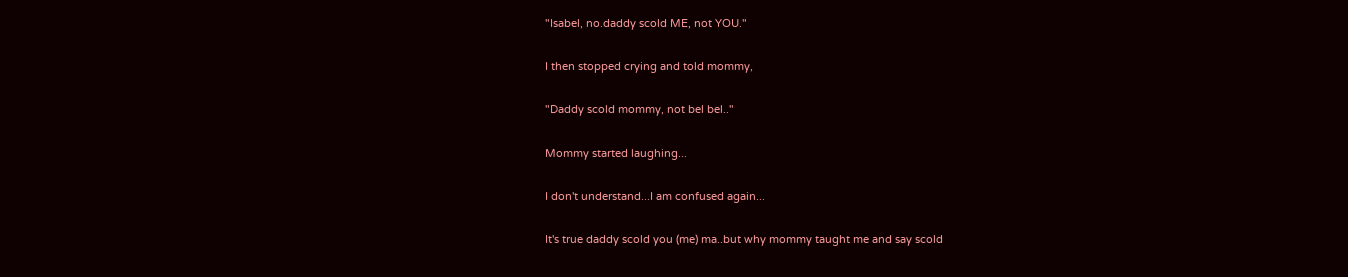"Isabel, no.daddy scold ME, not YOU."

I then stopped crying and told mommy,

"Daddy scold mommy, not bel bel.."

Mommy started laughing...

I don't understand...I am confused again...

It's true daddy scold you (me) ma..but why mommy taught me and say scold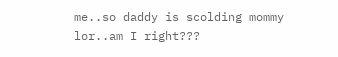me..so daddy is scolding mommy lor..am I right???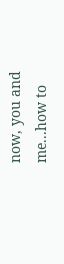now, you and me...how to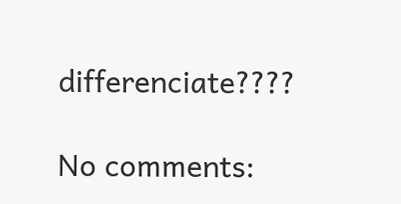differenciate????

No comments: